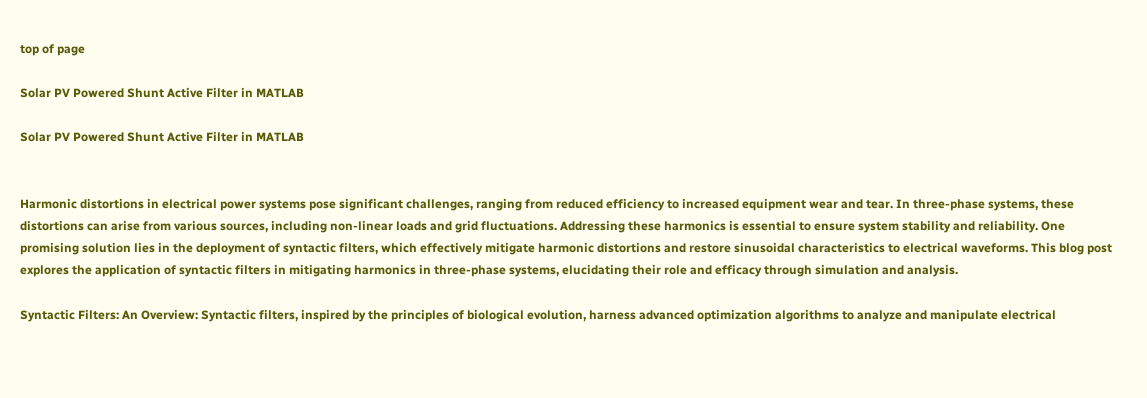top of page

Solar PV Powered Shunt Active Filter in MATLAB

Solar PV Powered Shunt Active Filter in MATLAB


Harmonic distortions in electrical power systems pose significant challenges, ranging from reduced efficiency to increased equipment wear and tear. In three-phase systems, these distortions can arise from various sources, including non-linear loads and grid fluctuations. Addressing these harmonics is essential to ensure system stability and reliability. One promising solution lies in the deployment of syntactic filters, which effectively mitigate harmonic distortions and restore sinusoidal characteristics to electrical waveforms. This blog post explores the application of syntactic filters in mitigating harmonics in three-phase systems, elucidating their role and efficacy through simulation and analysis.

Syntactic Filters: An Overview: Syntactic filters, inspired by the principles of biological evolution, harness advanced optimization algorithms to analyze and manipulate electrical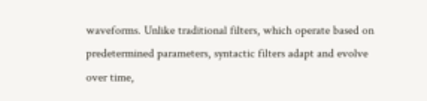waveforms. Unlike traditional filters, which operate based on predetermined parameters, syntactic filters adapt and evolve over time,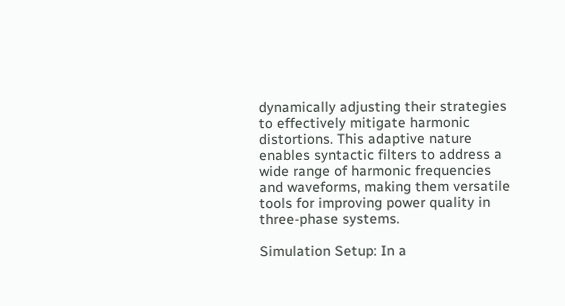dynamically adjusting their strategies to effectively mitigate harmonic distortions. This adaptive nature enables syntactic filters to address a wide range of harmonic frequencies and waveforms, making them versatile tools for improving power quality in three-phase systems.

Simulation Setup: In a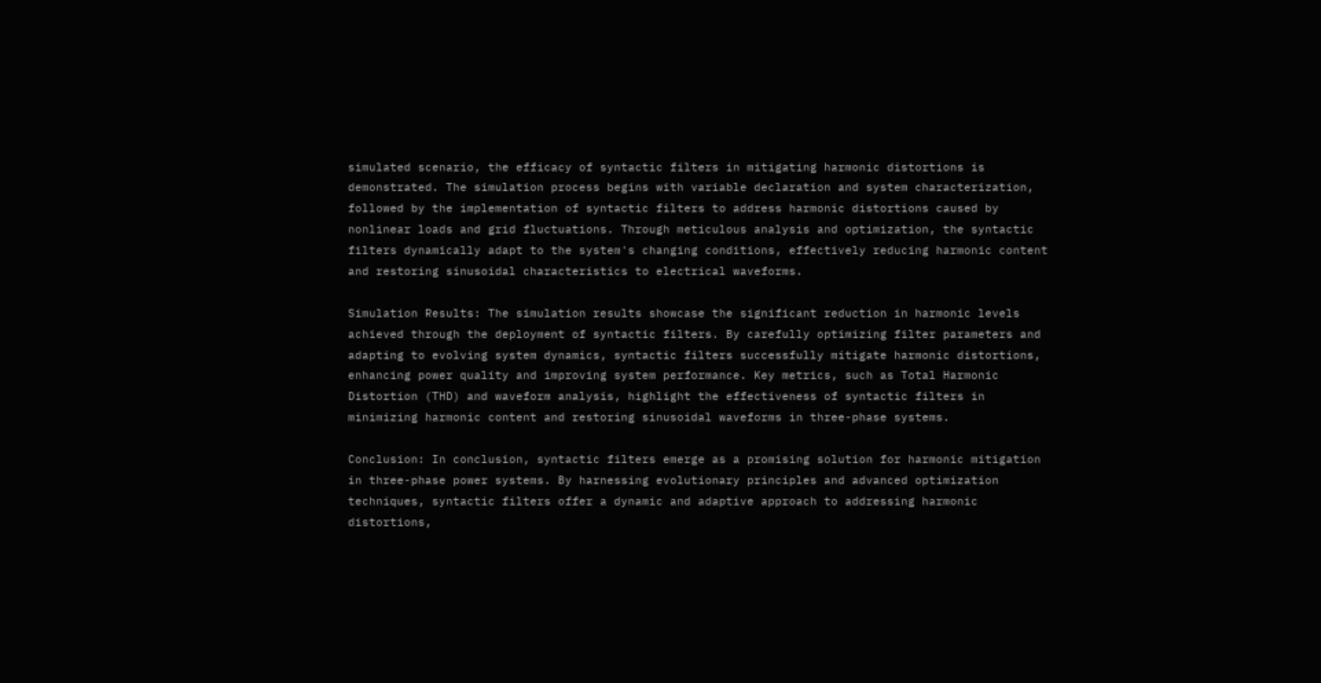simulated scenario, the efficacy of syntactic filters in mitigating harmonic distortions is demonstrated. The simulation process begins with variable declaration and system characterization, followed by the implementation of syntactic filters to address harmonic distortions caused by nonlinear loads and grid fluctuations. Through meticulous analysis and optimization, the syntactic filters dynamically adapt to the system's changing conditions, effectively reducing harmonic content and restoring sinusoidal characteristics to electrical waveforms.

Simulation Results: The simulation results showcase the significant reduction in harmonic levels achieved through the deployment of syntactic filters. By carefully optimizing filter parameters and adapting to evolving system dynamics, syntactic filters successfully mitigate harmonic distortions, enhancing power quality and improving system performance. Key metrics, such as Total Harmonic Distortion (THD) and waveform analysis, highlight the effectiveness of syntactic filters in minimizing harmonic content and restoring sinusoidal waveforms in three-phase systems.

Conclusion: In conclusion, syntactic filters emerge as a promising solution for harmonic mitigation in three-phase power systems. By harnessing evolutionary principles and advanced optimization techniques, syntactic filters offer a dynamic and adaptive approach to addressing harmonic distortions,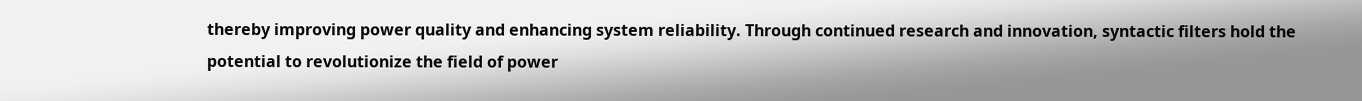thereby improving power quality and enhancing system reliability. Through continued research and innovation, syntactic filters hold the potential to revolutionize the field of power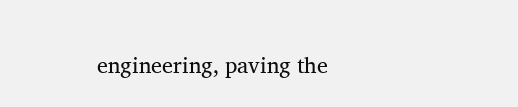engineering, paving the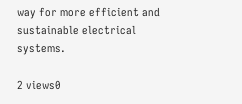way for more efficient and sustainable electrical systems.

2 views0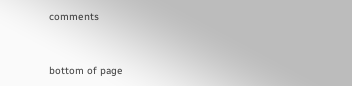comments


bottom of page